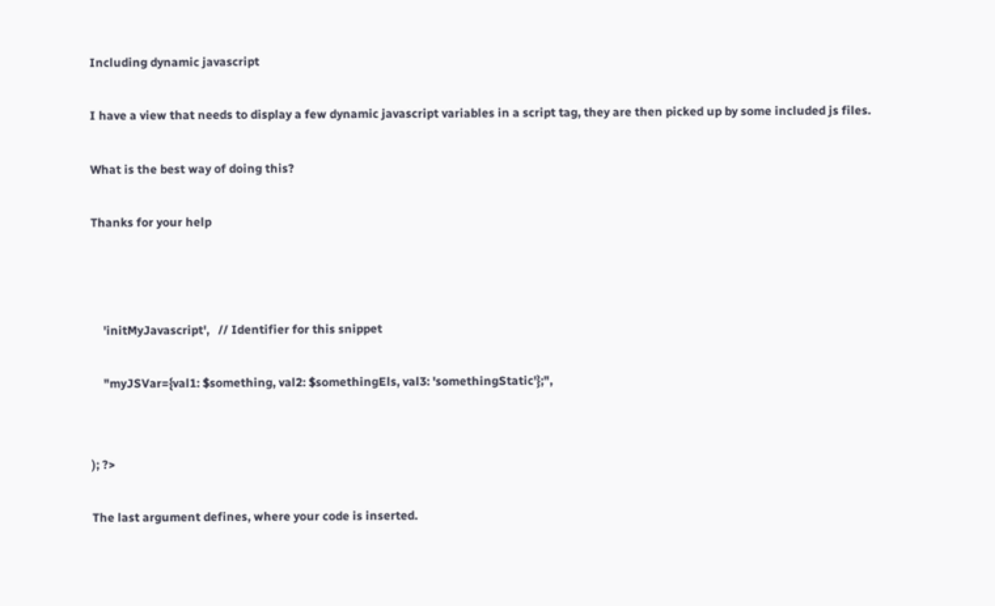Including dynamic javascript

I have a view that needs to display a few dynamic javascript variables in a script tag, they are then picked up by some included js files.

What is the best way of doing this?

Thanks for your help



    'initMyJavascript',   // Identifier for this snippet

    "myJSVar={val1: $something, val2: $somethingEls, val3: 'somethingStatic'};",


); ?>

The last argument defines, where your code is inserted.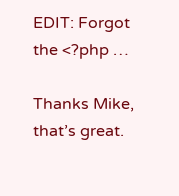EDIT: Forgot the <?php …

Thanks Mike, that’s great.